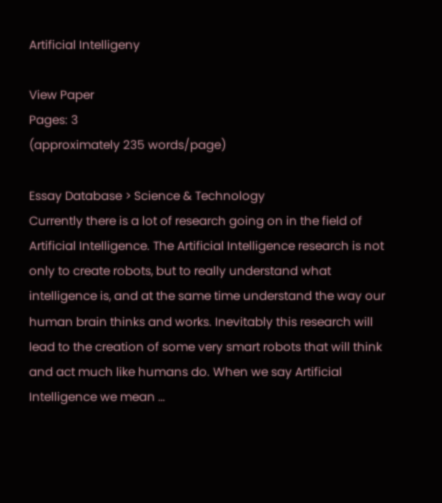Artificial Intelligeny

View Paper
Pages: 3
(approximately 235 words/page)

Essay Database > Science & Technology
Currently there is a lot of research going on in the field of Artificial Intelligence. The Artificial Intelligence research is not only to create robots, but to really understand what intelligence is, and at the same time understand the way our human brain thinks and works. Inevitably this research will lead to the creation of some very smart robots that will think and act much like humans do. When we say Artificial Intelligence we mean …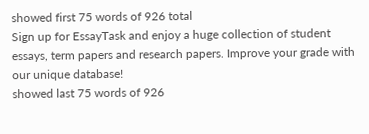showed first 75 words of 926 total
Sign up for EssayTask and enjoy a huge collection of student essays, term papers and research papers. Improve your grade with our unique database!
showed last 75 words of 926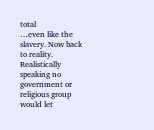total
…even like the slavery. Now back to reality. Realistically speaking no government or religious group would let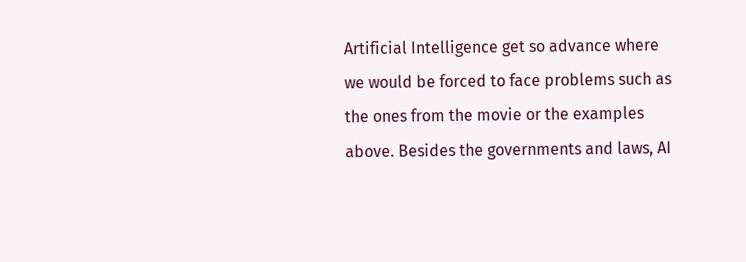Artificial Intelligence get so advance where we would be forced to face problems such as the ones from the movie or the examples above. Besides the governments and laws, AI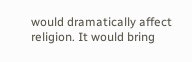would dramatically affect religion. It would bring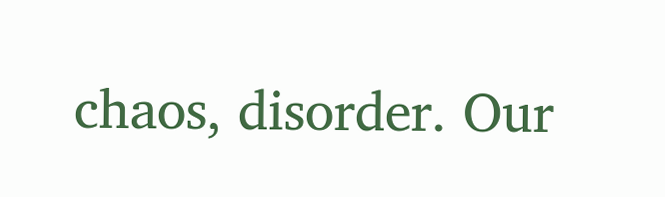chaos, disorder. Our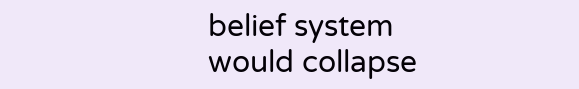belief system would collapse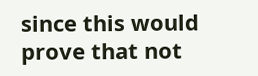since this would prove that not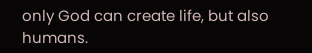only God can create life, but also humans.